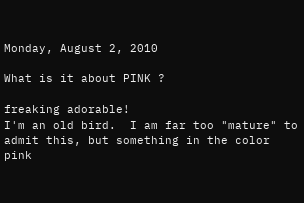Monday, August 2, 2010

What is it about PINK ?

freaking adorable!
I'm an old bird.  I am far too "mature" to admit this, but something in the color pink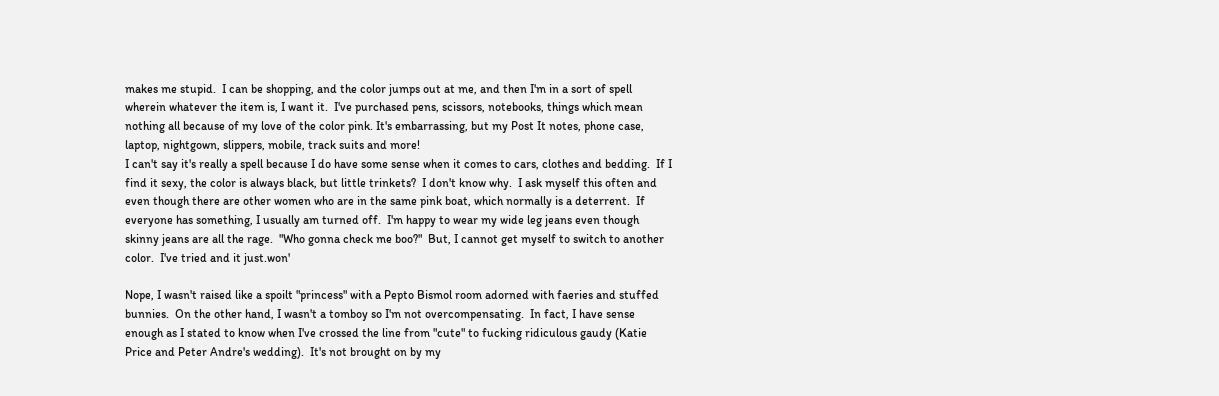makes me stupid.  I can be shopping, and the color jumps out at me, and then I'm in a sort of spell wherein whatever the item is, I want it.  I've purchased pens, scissors, notebooks, things which mean nothing all because of my love of the color pink. It's embarrassing, but my Post It notes, phone case, laptop, nightgown, slippers, mobile, track suits and more!
I can't say it's really a spell because I do have some sense when it comes to cars, clothes and bedding.  If I find it sexy, the color is always black, but little trinkets?  I don't know why.  I ask myself this often and even though there are other women who are in the same pink boat, which normally is a deterrent.  If everyone has something, I usually am turned off.  I'm happy to wear my wide leg jeans even though skinny jeans are all the rage.  "Who gonna check me boo?"  But, I cannot get myself to switch to another color.  I've tried and it just.won'

Nope, I wasn't raised like a spoilt "princess" with a Pepto Bismol room adorned with faeries and stuffed bunnies.  On the other hand, I wasn't a tomboy so I'm not overcompensating.  In fact, I have sense enough as I stated to know when I've crossed the line from "cute" to fucking ridiculous gaudy (Katie Price and Peter Andre's wedding).  It's not brought on by my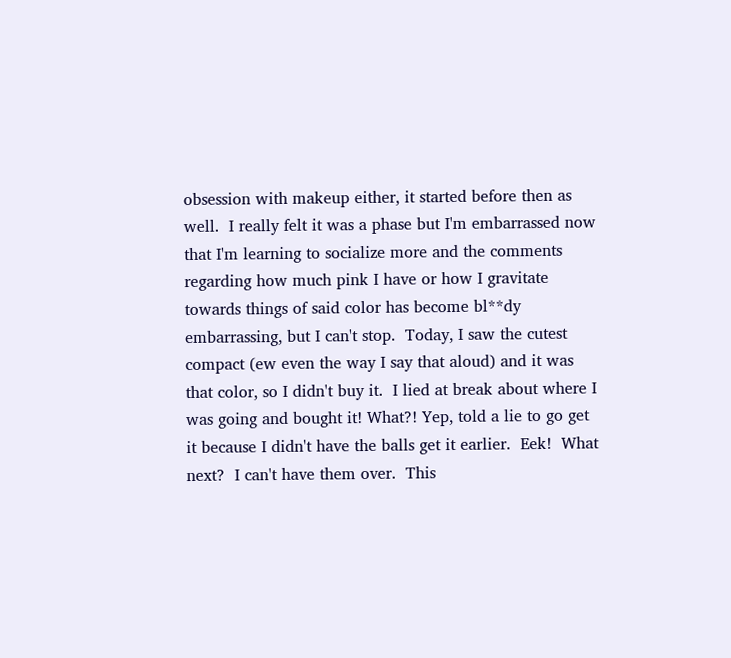obsession with makeup either, it started before then as well.  I really felt it was a phase but I'm embarrassed now that I'm learning to socialize more and the comments regarding how much pink I have or how I gravitate towards things of said color has become bl**dy embarrassing, but I can't stop.  Today, I saw the cutest compact (ew even the way I say that aloud) and it was that color, so I didn't buy it.  I lied at break about where I was going and bought it! What?! Yep, told a lie to go get it because I didn't have the balls get it earlier.  Eek!  What next?  I can't have them over.  This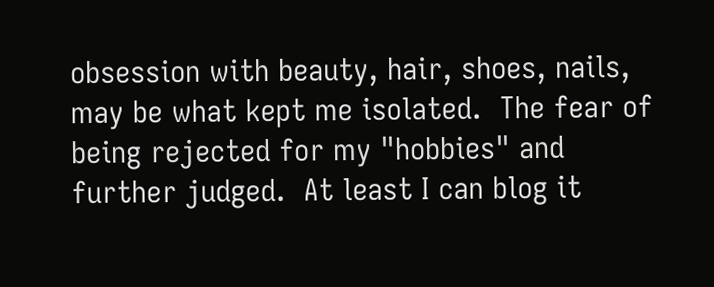obsession with beauty, hair, shoes, nails, may be what kept me isolated.  The fear of being rejected for my "hobbies" and further judged.  At least I can blog it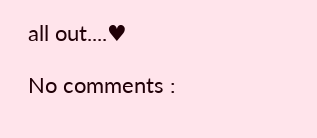all out....♥

No comments :